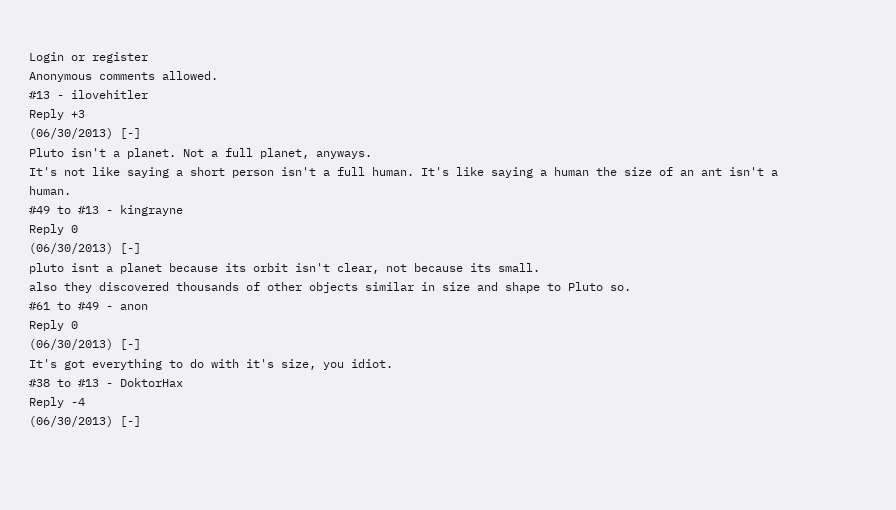Login or register
Anonymous comments allowed.
#13 - ilovehitler
Reply +3
(06/30/2013) [-]
Pluto isn't a planet. Not a full planet, anyways.
It's not like saying a short person isn't a full human. It's like saying a human the size of an ant isn't a human.
#49 to #13 - kingrayne
Reply 0
(06/30/2013) [-]
pluto isnt a planet because its orbit isn't clear, not because its small.
also they discovered thousands of other objects similar in size and shape to Pluto so.
#61 to #49 - anon
Reply 0
(06/30/2013) [-]
It's got everything to do with it's size, you idiot.
#38 to #13 - DoktorHax
Reply -4
(06/30/2013) [-]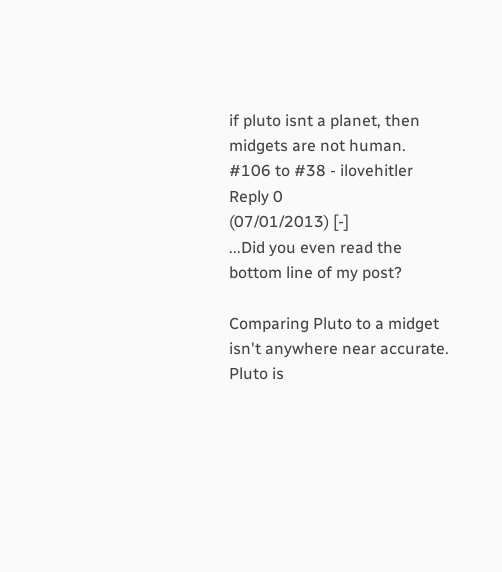if pluto isnt a planet, then midgets are not human.
#106 to #38 - ilovehitler
Reply 0
(07/01/2013) [-]
...Did you even read the bottom line of my post?

Comparing Pluto to a midget isn't anywhere near accurate. Pluto is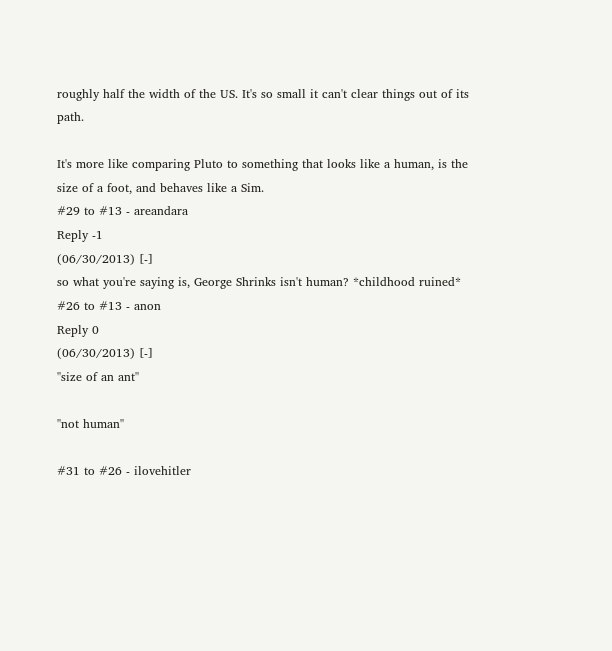roughly half the width of the US. It's so small it can't clear things out of its path.

It's more like comparing Pluto to something that looks like a human, is the size of a foot, and behaves like a Sim.
#29 to #13 - areandara
Reply -1
(06/30/2013) [-]
so what you're saying is, George Shrinks isn't human? *childhood ruined*
#26 to #13 - anon
Reply 0
(06/30/2013) [-]
''size of an ant''

''not human''

#31 to #26 - ilovehitler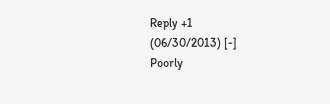Reply +1
(06/30/2013) [-]
Poorly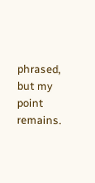phrased, but my point remains.